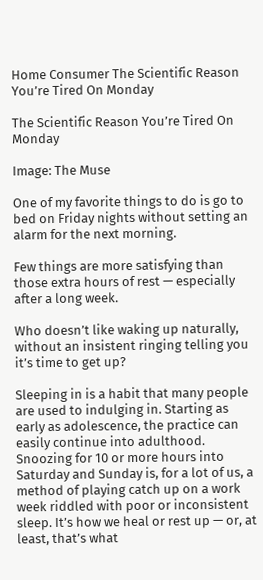Home Consumer The Scientific Reason You’re Tired On Monday

The Scientific Reason You’re Tired On Monday

Image: The Muse

One of my favorite things to do is go to bed on Friday nights without setting an alarm for the next morning.

Few things are more satisfying than those extra hours of rest — especially after a long week.

Who doesn’t like waking up naturally, without an insistent ringing telling you it’s time to get up?

Sleeping in is a habit that many people are used to indulging in. Starting as early as adolescence, the practice can easily continue into adulthood. Snoozing for 10 or more hours into Saturday and Sunday is, for a lot of us, a method of playing catch up on a work week riddled with poor or inconsistent sleep. It’s how we heal or rest up — or, at least, that’s what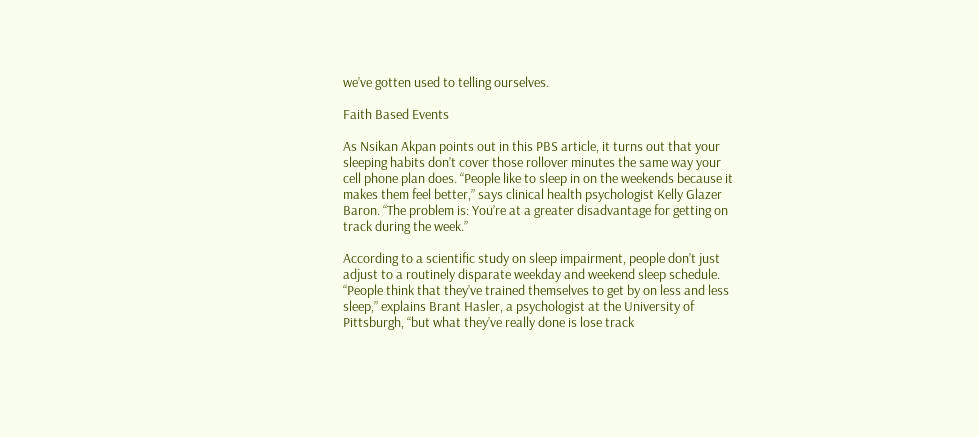we’ve gotten used to telling ourselves.

Faith Based Events

As Nsikan Akpan points out in this PBS article, it turns out that your sleeping habits don’t cover those rollover minutes the same way your cell phone plan does. “People like to sleep in on the weekends because it makes them feel better,” says clinical health psychologist Kelly Glazer Baron. “The problem is: You’re at a greater disadvantage for getting on track during the week.”

According to a scientific study on sleep impairment, people don’t just adjust to a routinely disparate weekday and weekend sleep schedule. “People think that they’ve trained themselves to get by on less and less sleep,” explains Brant Hasler, a psychologist at the University of Pittsburgh, “but what they’ve really done is lose track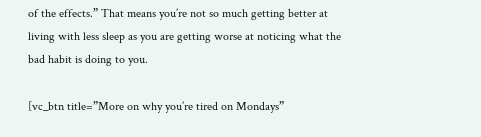of the effects.” That means you’re not so much getting better at living with less sleep as you are getting worse at noticing what the bad habit is doing to you.

[vc_btn title=”More on why you’re tired on Mondays”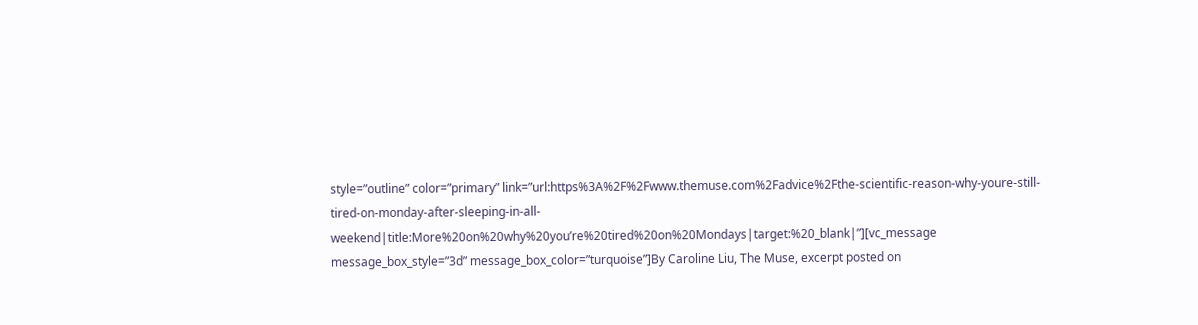style=”outline” color=”primary” link=”url:https%3A%2F%2Fwww.themuse.com%2Fadvice%2Fthe-scientific-reason-why-youre-still-tired-on-monday-after-sleeping-in-all-weekend|title:More%20on%20why%20you’re%20tired%20on%20Mondays|target:%20_blank|”][vc_message message_box_style=”3d” message_box_color=”turquoise”]By Caroline Liu, The Muse, excerpt posted on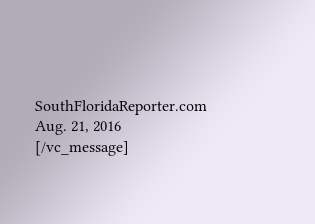SouthFloridaReporter.com Aug. 21, 2016 [/vc_message]